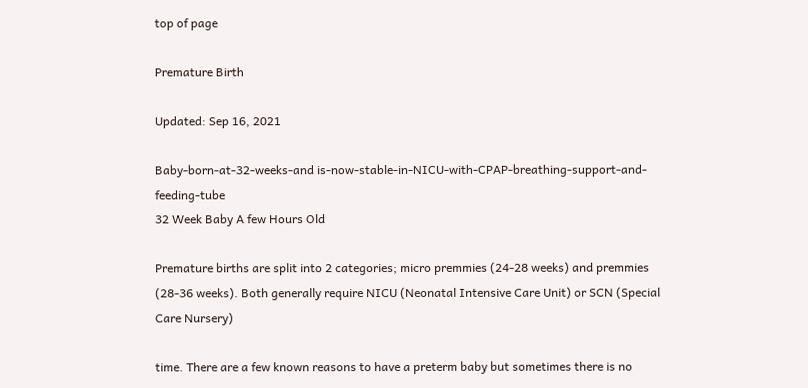top of page

Premature Birth

Updated: Sep 16, 2021

Baby-born-at-32-weeks-and is-now-stable-in-NICU-with-CPAP-breathing-support-and-feeding-tube
32 Week Baby A few Hours Old

Premature births are split into 2 categories; micro premmies (24-28 weeks) and premmies (28-36 weeks). Both generally require NICU (Neonatal Intensive Care Unit) or SCN (Special Care Nursery)

time. There are a few known reasons to have a preterm baby but sometimes there is no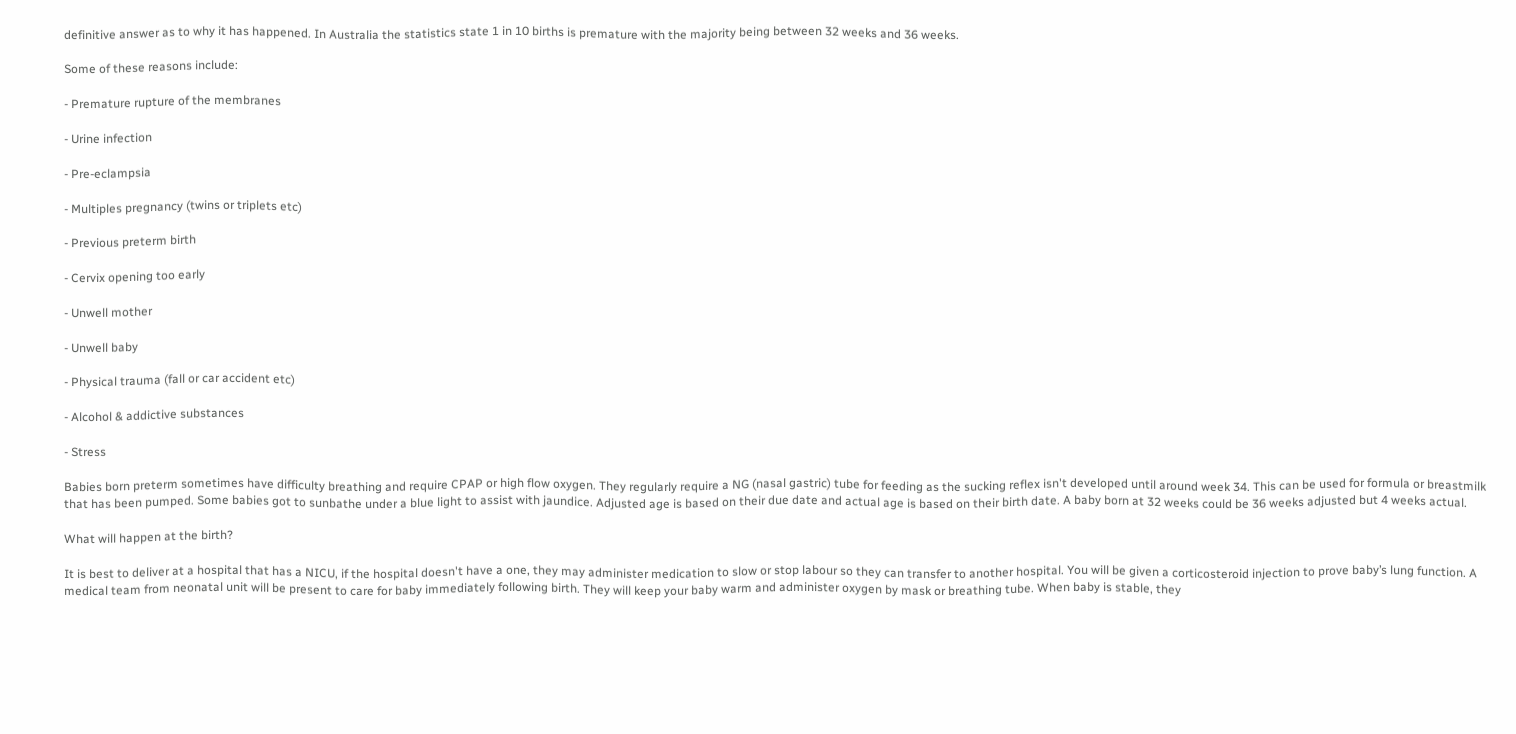definitive answer as to why it has happened. In Australia the statistics state 1 in 10 births is premature with the majority being between 32 weeks and 36 weeks.

Some of these reasons include:

- Premature rupture of the membranes

- Urine infection

- Pre-eclampsia

- Multiples pregnancy (twins or triplets etc)

- Previous preterm birth

- Cervix opening too early

- Unwell mother

- Unwell baby

- Physical trauma (fall or car accident etc)

- Alcohol & addictive substances

- Stress

Babies born preterm sometimes have difficulty breathing and require CPAP or high flow oxygen. They regularly require a NG (nasal gastric) tube for feeding as the sucking reflex isn't developed until around week 34. This can be used for formula or breastmilk that has been pumped. Some babies got to sunbathe under a blue light to assist with jaundice. Adjusted age is based on their due date and actual age is based on their birth date. A baby born at 32 weeks could be 36 weeks adjusted but 4 weeks actual.

What will happen at the birth?

It is best to deliver at a hospital that has a NICU, if the hospital doesn't have a one, they may administer medication to slow or stop labour so they can transfer to another hospital. You will be given a corticosteroid injection to prove baby’s lung function. A medical team from neonatal unit will be present to care for baby immediately following birth. They will keep your baby warm and administer oxygen by mask or breathing tube. When baby is stable, they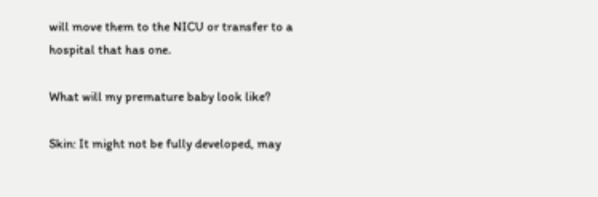will move them to the NICU or transfer to a hospital that has one.

What will my premature baby look like?

Skin: It might not be fully developed, may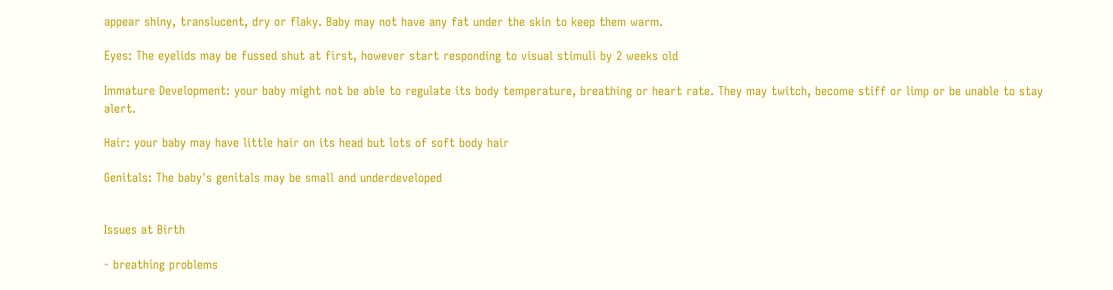appear shiny, translucent, dry or flaky. Baby may not have any fat under the skin to keep them warm.

Eyes: The eyelids may be fussed shut at first, however start responding to visual stimuli by 2 weeks old

Immature Development: your baby might not be able to regulate its body temperature, breathing or heart rate. They may twitch, become stiff or limp or be unable to stay alert.

Hair: your baby may have little hair on its head but lots of soft body hair

Genitals: The baby's genitals may be small and underdeveloped


Issues at Birth

- breathing problems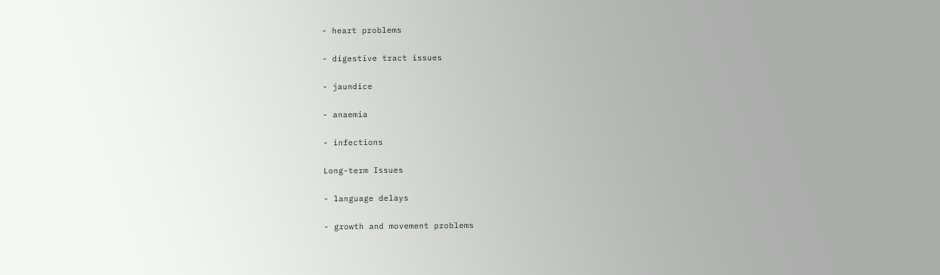- heart problems

- digestive tract issues

- jaundice

- anaemia

- infections

Long-term Issues

- language delays

- growth and movement problems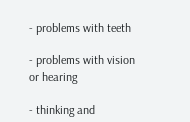- problems with teeth

- problems with vision or hearing

- thinking and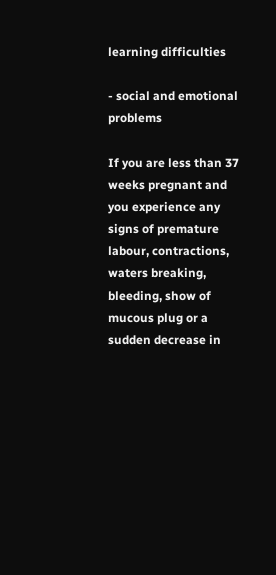learning difficulties

- social and emotional problems

If you are less than 37 weeks pregnant and you experience any signs of premature labour, contractions, waters breaking, bleeding, show of mucous plug or a sudden decrease in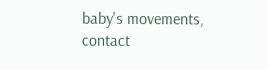baby's movements, contact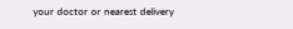your doctor or nearest delivery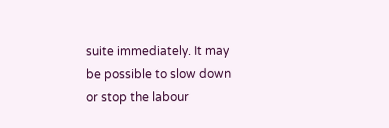suite immediately. It may be possible to slow down or stop the labour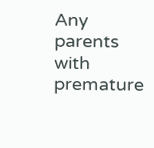Any parents with premature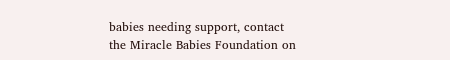babies needing support, contact the Miracle Babies Foundation on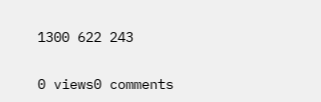1300 622 243

0 views0 comments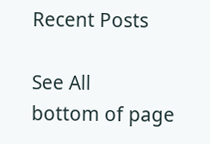Recent Posts

See All
bottom of page